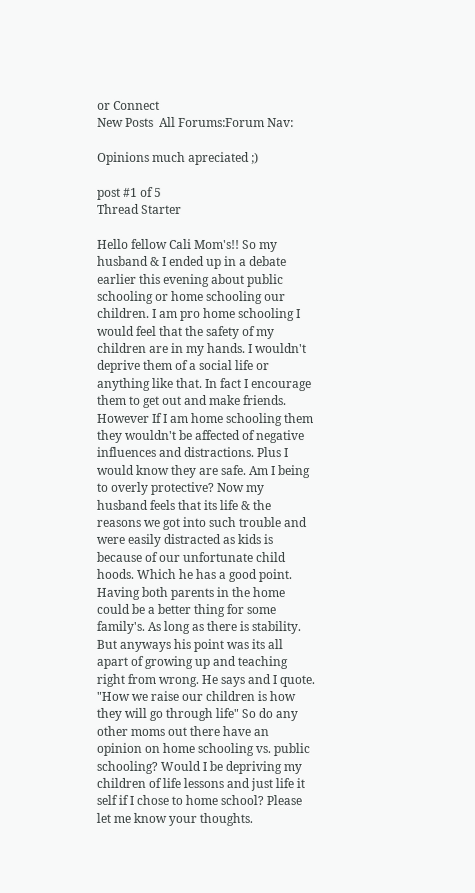or Connect
New Posts  All Forums:Forum Nav:

Opinions much apreciated ;)

post #1 of 5
Thread Starter

Hello fellow Cali Mom's!! So my husband & I ended up in a debate earlier this evening about public schooling or home schooling our children. I am pro home schooling I would feel that the safety of my children are in my hands. I wouldn't deprive them of a social life or anything like that. In fact I encourage them to get out and make friends. However If I am home schooling them they wouldn't be affected of negative influences and distractions. Plus I would know they are safe. Am I being to overly protective? Now my husband feels that its life & the reasons we got into such trouble and were easily distracted as kids is because of our unfortunate child hoods. Which he has a good point. Having both parents in the home could be a better thing for some family's. As long as there is stability. But anyways his point was its all apart of growing up and teaching right from wrong. He says and I quote. "How we raise our children is how they will go through life" So do any other moms out there have an opinion on home schooling vs. public schooling? Would I be depriving my children of life lessons and just life it self if I chose to home school? Please let me know your thoughts.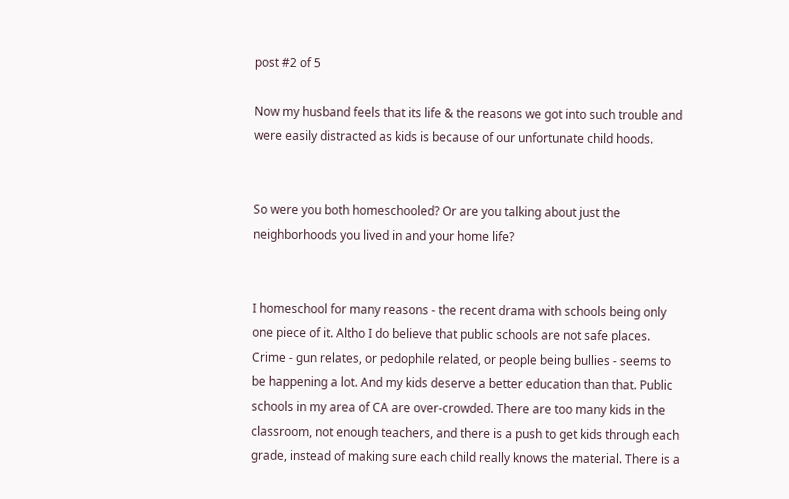post #2 of 5

Now my husband feels that its life & the reasons we got into such trouble and were easily distracted as kids is because of our unfortunate child hoods.


So were you both homeschooled? Or are you talking about just the neighborhoods you lived in and your home life?


I homeschool for many reasons - the recent drama with schools being only one piece of it. Altho I do believe that public schools are not safe places. Crime - gun relates, or pedophile related, or people being bullies - seems to be happening a lot. And my kids deserve a better education than that. Public schools in my area of CA are over-crowded. There are too many kids in the classroom, not enough teachers, and there is a push to get kids through each grade, instead of making sure each child really knows the material. There is a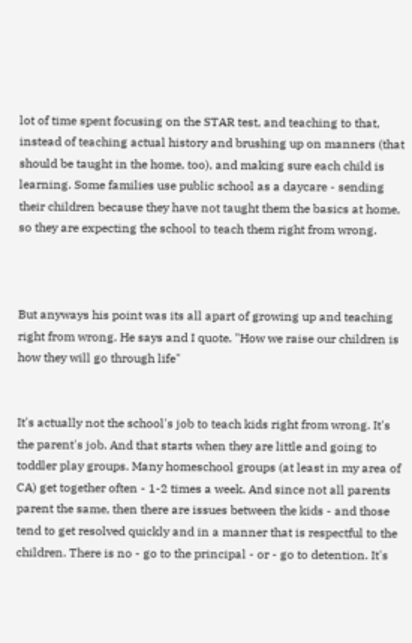lot of time spent focusing on the STAR test, and teaching to that, instead of teaching actual history and brushing up on manners (that should be taught in the home, too), and making sure each child is learning. Some families use public school as a daycare - sending their children because they have not taught them the basics at home, so they are expecting the school to teach them right from wrong.



But anyways his point was its all apart of growing up and teaching right from wrong. He says and I quote. "How we raise our children is how they will go through life"


It's actually not the school's job to teach kids right from wrong. It's the parent's job. And that starts when they are little and going to toddler play groups. Many homeschool groups (at least in my area of CA) get together often - 1-2 times a week. And since not all parents parent the same, then there are issues between the kids - and those tend to get resolved quickly and in a manner that is respectful to the children. There is no - go to the principal - or - go to detention. It's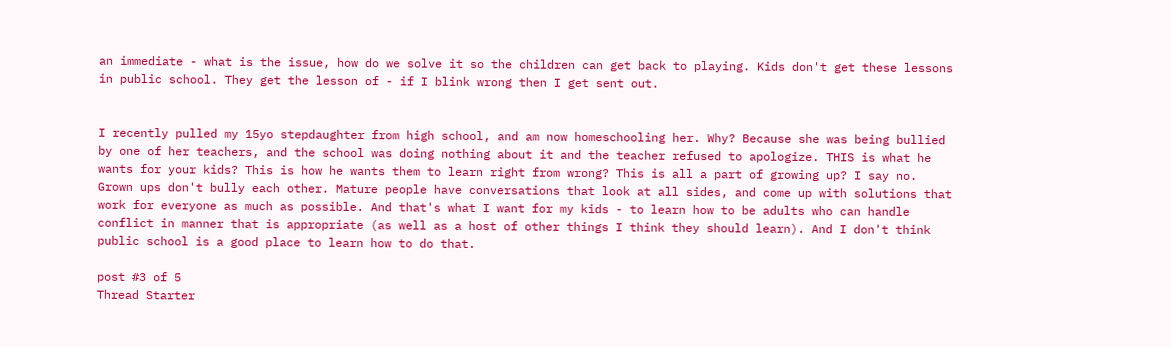an immediate - what is the issue, how do we solve it so the children can get back to playing. Kids don't get these lessons in public school. They get the lesson of - if I blink wrong then I get sent out.


I recently pulled my 15yo stepdaughter from high school, and am now homeschooling her. Why? Because she was being bullied by one of her teachers, and the school was doing nothing about it and the teacher refused to apologize. THIS is what he wants for your kids? This is how he wants them to learn right from wrong? This is all a part of growing up? I say no. Grown ups don't bully each other. Mature people have conversations that look at all sides, and come up with solutions that work for everyone as much as possible. And that's what I want for my kids - to learn how to be adults who can handle conflict in manner that is appropriate (as well as a host of other things I think they should learn). And I don't think public school is a good place to learn how to do that.

post #3 of 5
Thread Starter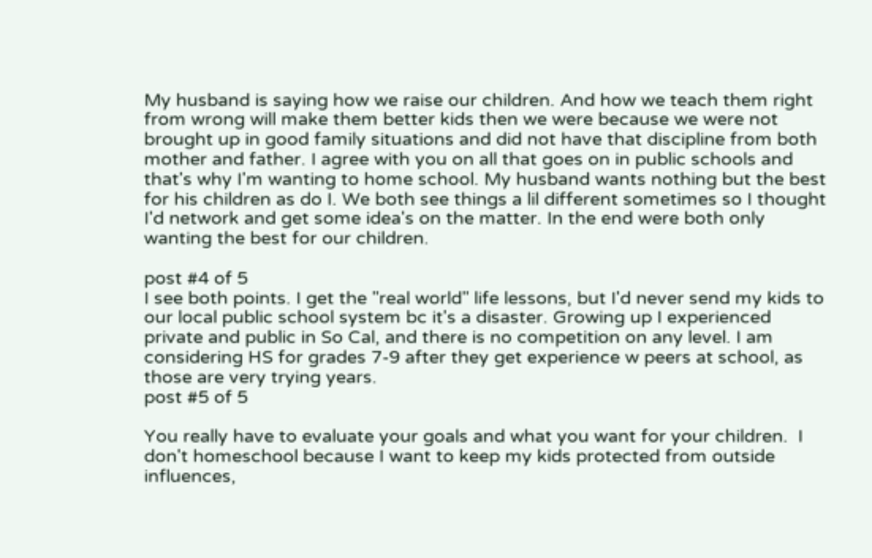My husband is saying how we raise our children. And how we teach them right from wrong will make them better kids then we were because we were not brought up in good family situations and did not have that discipline from both mother and father. I agree with you on all that goes on in public schools and that's why I'm wanting to home school. My husband wants nothing but the best for his children as do I. We both see things a lil different sometimes so I thought I'd network and get some idea's on the matter. In the end were both only wanting the best for our children.

post #4 of 5
I see both points. I get the "real world" life lessons, but I'd never send my kids to our local public school system bc it's a disaster. Growing up I experienced private and public in So Cal, and there is no competition on any level. I am considering HS for grades 7-9 after they get experience w peers at school, as those are very trying years.
post #5 of 5

You really have to evaluate your goals and what you want for your children.  I don't homeschool because I want to keep my kids protected from outside influences,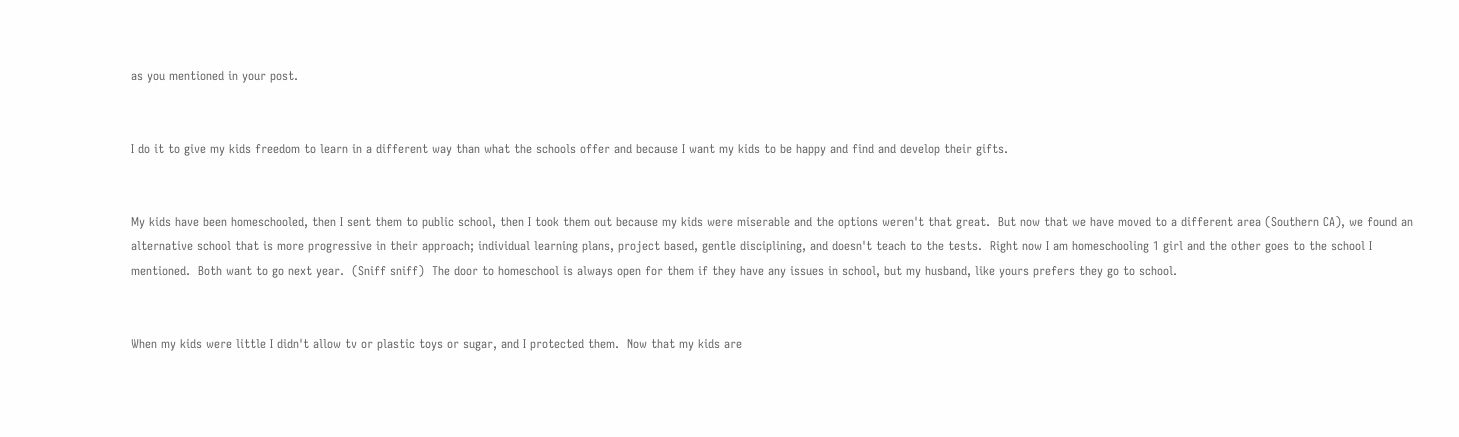as you mentioned in your post.


I do it to give my kids freedom to learn in a different way than what the schools offer and because I want my kids to be happy and find and develop their gifts.


My kids have been homeschooled, then I sent them to public school, then I took them out because my kids were miserable and the options weren't that great.  But now that we have moved to a different area (Southern CA), we found an alternative school that is more progressive in their approach; individual learning plans, project based, gentle disciplining, and doesn't teach to the tests.  Right now I am homeschooling 1 girl and the other goes to the school I mentioned.  Both want to go next year.  (Sniff sniff)  The door to homeschool is always open for them if they have any issues in school, but my husband, like yours prefers they go to school.


When my kids were little I didn't allow tv or plastic toys or sugar, and I protected them.  Now that my kids are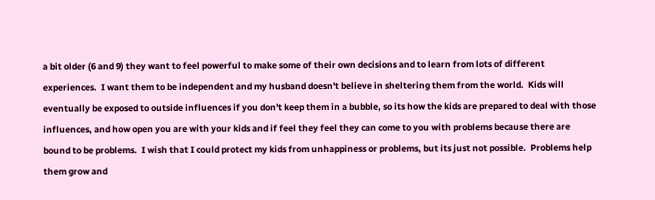a bit older (6 and 9) they want to feel powerful to make some of their own decisions and to learn from lots of different experiences.  I want them to be independent and my husband doesn't believe in sheltering them from the world.  Kids will eventually be exposed to outside influences if you don't keep them in a bubble, so its how the kids are prepared to deal with those influences, and how open you are with your kids and if feel they feel they can come to you with problems because there are bound to be problems.  I wish that I could protect my kids from unhappiness or problems, but its just not possible.  Problems help them grow and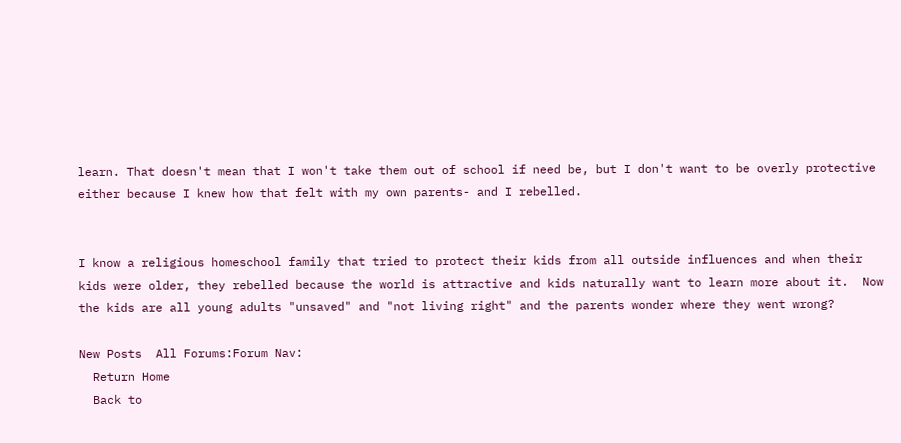learn. That doesn't mean that I won't take them out of school if need be, but I don't want to be overly protective either because I knew how that felt with my own parents- and I rebelled.


I know a religious homeschool family that tried to protect their kids from all outside influences and when their kids were older, they rebelled because the world is attractive and kids naturally want to learn more about it.  Now the kids are all young adults "unsaved" and "not living right" and the parents wonder where they went wrong?

New Posts  All Forums:Forum Nav:
  Return Home
  Back to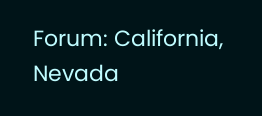Forum: California, Nevada